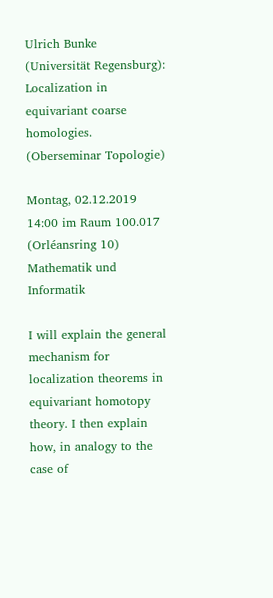Ulrich Bunke (Universität Regensburg): Localization in equivariant coarse homologies. (Oberseminar Topologie)

Montag, 02.12.2019 14:00 im Raum 100.017 (Orléansring 10)
Mathematik und Informatik

I will explain the general mechanism for localization theorems in equivariant homotopy theory. I then explain how, in analogy to the case of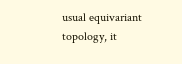usual equivariant topology, it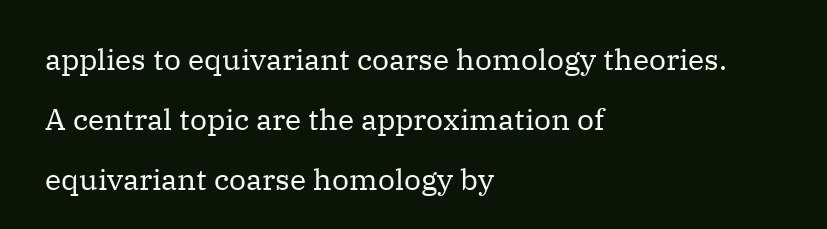applies to equivariant coarse homology theories. A central topic are the approximation of equivariant coarse homology by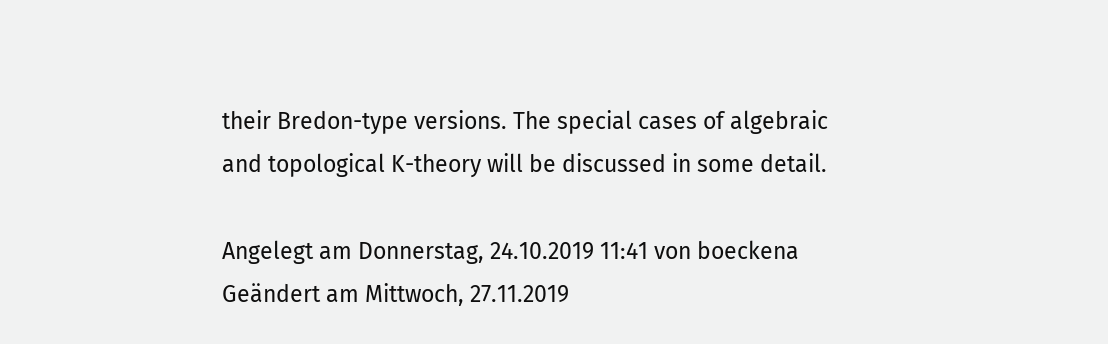their Bredon-type versions. The special cases of algebraic and topological K-theory will be discussed in some detail.

Angelegt am Donnerstag, 24.10.2019 11:41 von boeckena
Geändert am Mittwoch, 27.11.2019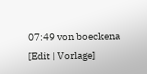07:49 von boeckena
[Edit | Vorlage]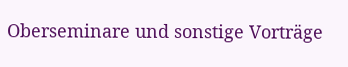Oberseminare und sonstige Vorträge